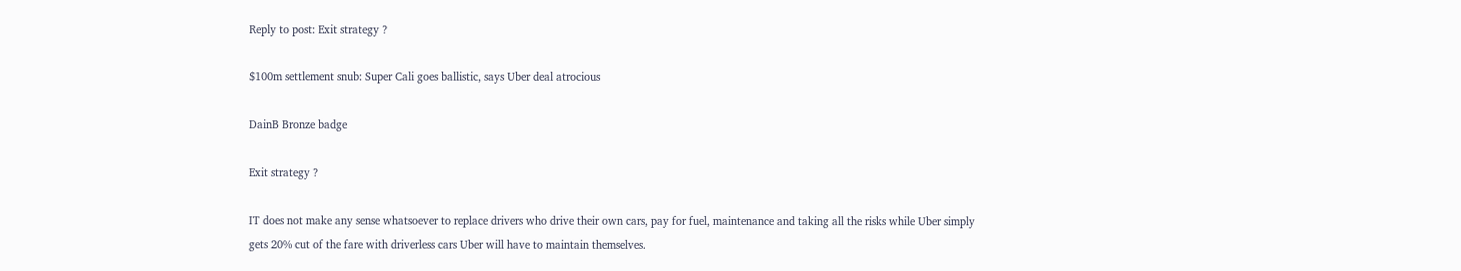Reply to post: Exit strategy ?

$100m settlement snub: Super Cali goes ballistic, says Uber deal atrocious

DainB Bronze badge

Exit strategy ?

IT does not make any sense whatsoever to replace drivers who drive their own cars, pay for fuel, maintenance and taking all the risks while Uber simply gets 20% cut of the fare with driverless cars Uber will have to maintain themselves.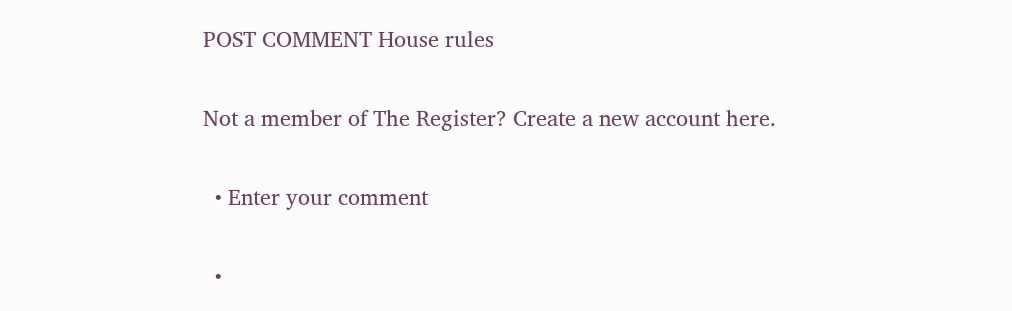POST COMMENT House rules

Not a member of The Register? Create a new account here.

  • Enter your comment

  •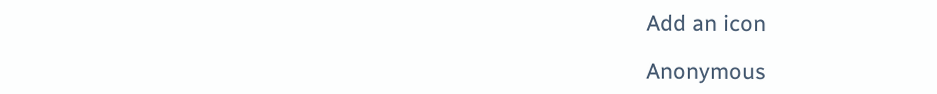Add an icon

Anonymous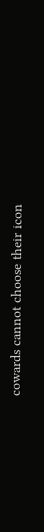cowards cannot choose their icon